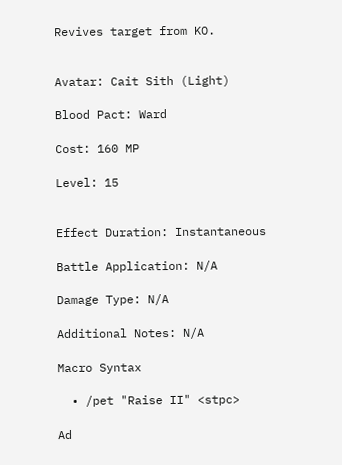Revives target from KO.


Avatar: Cait Sith (Light)

Blood Pact: Ward

Cost: 160 MP

Level: 15


Effect Duration: Instantaneous

Battle Application: N/A

Damage Type: N/A

Additional Notes: N/A

Macro Syntax

  • /pet "Raise II" <stpc>

Ad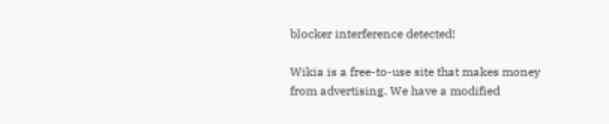blocker interference detected!

Wikia is a free-to-use site that makes money from advertising. We have a modified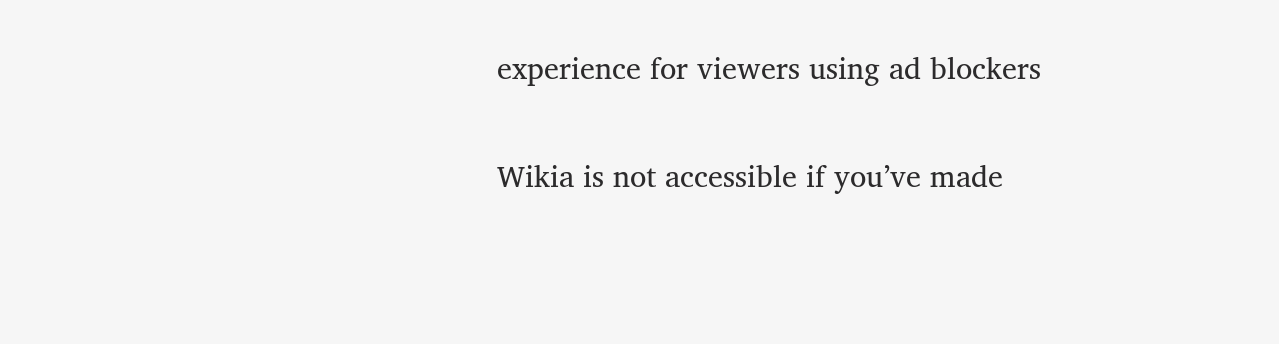experience for viewers using ad blockers

Wikia is not accessible if you’ve made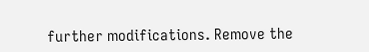further modifications. Remove the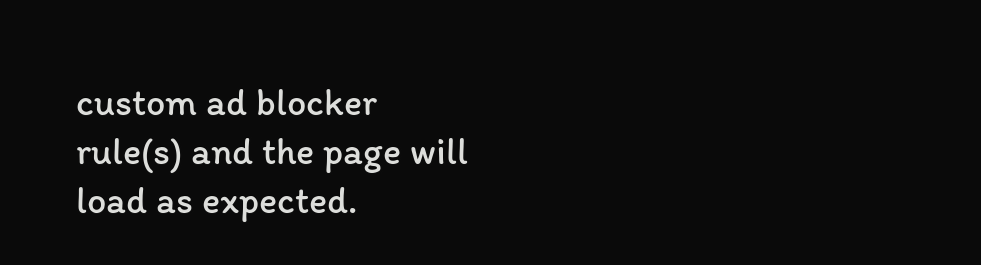custom ad blocker rule(s) and the page will load as expected.